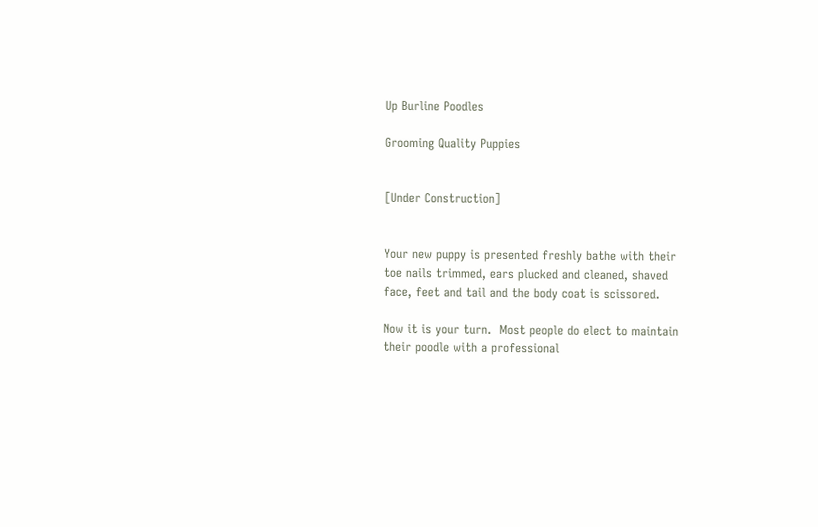Up Burline Poodles

Grooming Quality Puppies


[Under Construction]


Your new puppy is presented freshly bathe with their
toe nails trimmed, ears plucked and cleaned, shaved
face, feet and tail and the body coat is scissored.

Now it is your turn.  Most people do elect to maintain
their poodle with a professional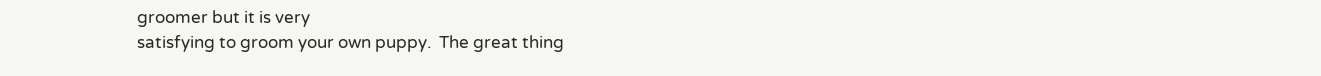groomer but it is very
satisfying to groom your own puppy.  The great thing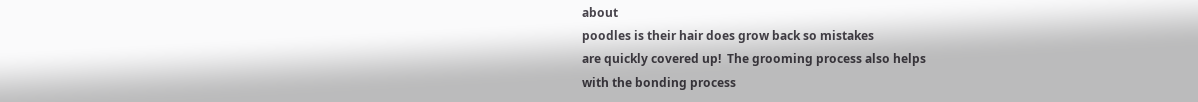about
poodles is their hair does grow back so mistakes
are quickly covered up!  The grooming process also helps
with the bonding process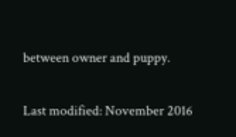between owner and puppy.

Last modified: November 2016